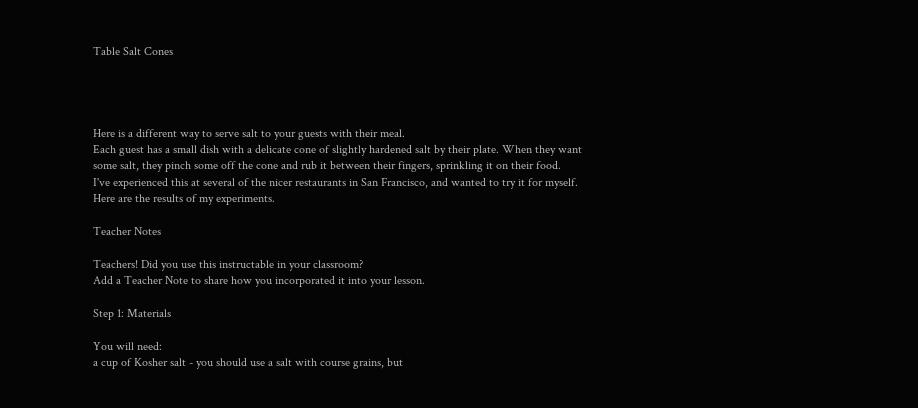Table Salt Cones




Here is a different way to serve salt to your guests with their meal.
Each guest has a small dish with a delicate cone of slightly hardened salt by their plate. When they want some salt, they pinch some off the cone and rub it between their fingers, sprinkling it on their food.
I've experienced this at several of the nicer restaurants in San Francisco, and wanted to try it for myself. Here are the results of my experiments.

Teacher Notes

Teachers! Did you use this instructable in your classroom?
Add a Teacher Note to share how you incorporated it into your lesson.

Step 1: Materials

You will need:
a cup of Kosher salt - you should use a salt with course grains, but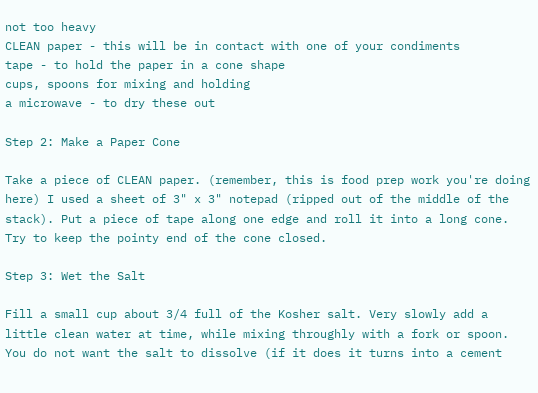not too heavy
CLEAN paper - this will be in contact with one of your condiments
tape - to hold the paper in a cone shape
cups, spoons for mixing and holding
a microwave - to dry these out

Step 2: Make a Paper Cone

Take a piece of CLEAN paper. (remember, this is food prep work you're doing here) I used a sheet of 3" x 3" notepad (ripped out of the middle of the stack). Put a piece of tape along one edge and roll it into a long cone. Try to keep the pointy end of the cone closed.

Step 3: Wet the Salt

Fill a small cup about 3/4 full of the Kosher salt. Very slowly add a little clean water at time, while mixing throughly with a fork or spoon. You do not want the salt to dissolve (if it does it turns into a cement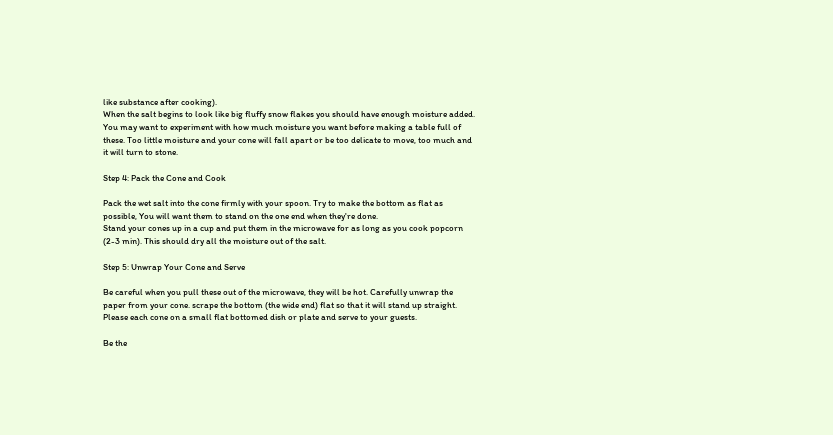like substance after cooking).
When the salt begins to look like big fluffy snow flakes you should have enough moisture added.
You may want to experiment with how much moisture you want before making a table full of these. Too little moisture and your cone will fall apart or be too delicate to move, too much and it will turn to stone.

Step 4: Pack the Cone and Cook

Pack the wet salt into the cone firmly with your spoon. Try to make the bottom as flat as possible, You will want them to stand on the one end when they're done.
Stand your cones up in a cup and put them in the microwave for as long as you cook popcorn (2-3 min). This should dry all the moisture out of the salt.

Step 5: Unwrap Your Cone and Serve

Be careful when you pull these out of the microwave, they will be hot. Carefully unwrap the paper from your cone. scrape the bottom (the wide end) flat so that it will stand up straight.
Please each cone on a small flat bottomed dish or plate and serve to your guests.

Be the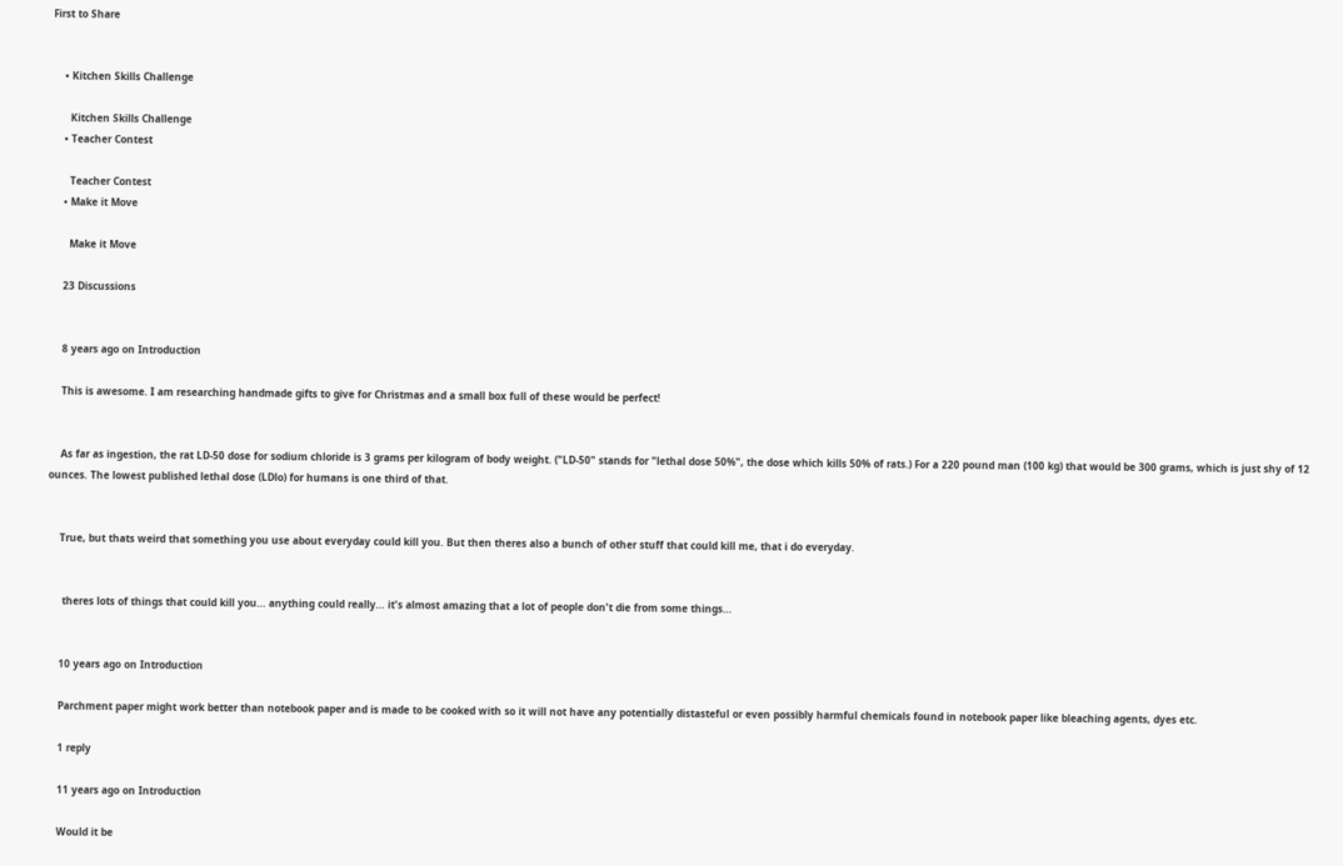First to Share


    • Kitchen Skills Challenge

      Kitchen Skills Challenge
    • Teacher Contest

      Teacher Contest
    • Make it Move

      Make it Move

    23 Discussions


    8 years ago on Introduction

    This is awesome. I am researching handmade gifts to give for Christmas and a small box full of these would be perfect!


    As far as ingestion, the rat LD-50 dose for sodium chloride is 3 grams per kilogram of body weight. ("LD-50" stands for "lethal dose 50%", the dose which kills 50% of rats.) For a 220 pound man (100 kg) that would be 300 grams, which is just shy of 12 ounces. The lowest published lethal dose (LDlo) for humans is one third of that.


    True, but thats weird that something you use about everyday could kill you. But then theres also a bunch of other stuff that could kill me, that i do everyday.


     theres lots of things that could kill you... anything could really... it's almost amazing that a lot of people don't die from some things...


    10 years ago on Introduction

    Parchment paper might work better than notebook paper and is made to be cooked with so it will not have any potentially distasteful or even possibly harmful chemicals found in notebook paper like bleaching agents, dyes etc.

    1 reply

    11 years ago on Introduction

    Would it be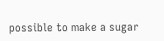possible to make a sugar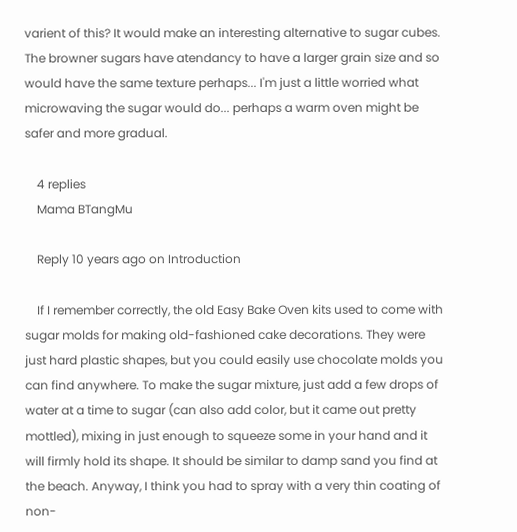varient of this? It would make an interesting alternative to sugar cubes. The browner sugars have atendancy to have a larger grain size and so would have the same texture perhaps... I'm just a little worried what microwaving the sugar would do... perhaps a warm oven might be safer and more gradual.

    4 replies
    Mama BTangMu

    Reply 10 years ago on Introduction

    If I remember correctly, the old Easy Bake Oven kits used to come with sugar molds for making old-fashioned cake decorations. They were just hard plastic shapes, but you could easily use chocolate molds you can find anywhere. To make the sugar mixture, just add a few drops of water at a time to sugar (can also add color, but it came out pretty mottled), mixing in just enough to squeeze some in your hand and it will firmly hold its shape. It should be similar to damp sand you find at the beach. Anyway, I think you had to spray with a very thin coating of non-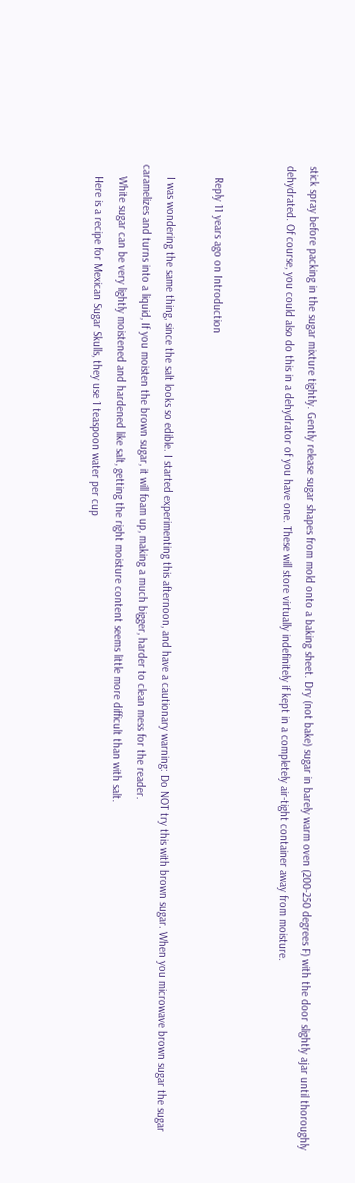stick spray before packing in the sugar mixture tightly. Gently release sugar shapes from mold onto a baking sheet. Dry (not bake) sugar in barely warm oven (200-250 degrees F) with the door slightly ajar until thoroughly dehydrated. Of course, you could also do this in a dehydrator of you have one. These will store virtually indefinitely if kept in a completely air-tight container away from moisture.


    Reply 11 years ago on Introduction

    I was wondering the same thing, since the salt looks so edible. I started experimenting this afternoon, and have a cautionary warning: Do NOT try this with brown sugar. When you microwave brown sugar the sugar caramelizes and turns into a liquid, If you moisten the brown sugar, it will foam up, making a much bigger, harder to clean mess for the reader.
    White sugar can be very lightly moistened and hardened like salt, getting the right moisture content seems little more difficult than with salt.
    Here is a recipe for Mexican Sugar Skulls, they use 1 teaspoon water per cup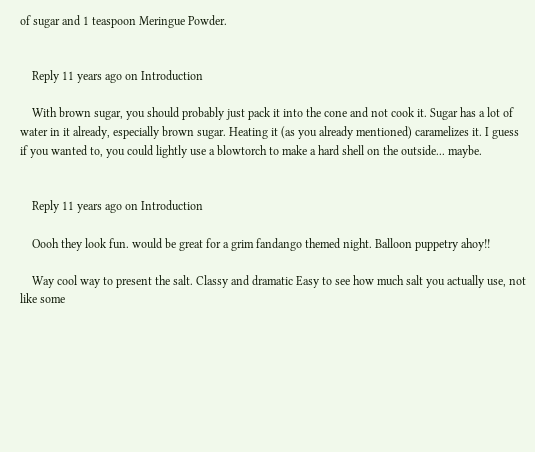of sugar and 1 teaspoon Meringue Powder.


    Reply 11 years ago on Introduction

    With brown sugar, you should probably just pack it into the cone and not cook it. Sugar has a lot of water in it already, especially brown sugar. Heating it (as you already mentioned) caramelizes it. I guess if you wanted to, you could lightly use a blowtorch to make a hard shell on the outside... maybe.


    Reply 11 years ago on Introduction

    Oooh they look fun. would be great for a grim fandango themed night. Balloon puppetry ahoy!!

    Way cool way to present the salt. Classy and dramatic Easy to see how much salt you actually use, not like some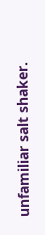unfamiliar salt shaker.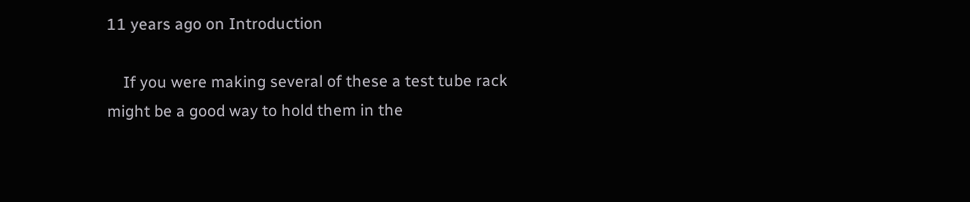11 years ago on Introduction

    If you were making several of these a test tube rack might be a good way to hold them in the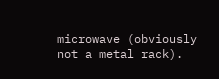microwave (obviously not a metal rack).